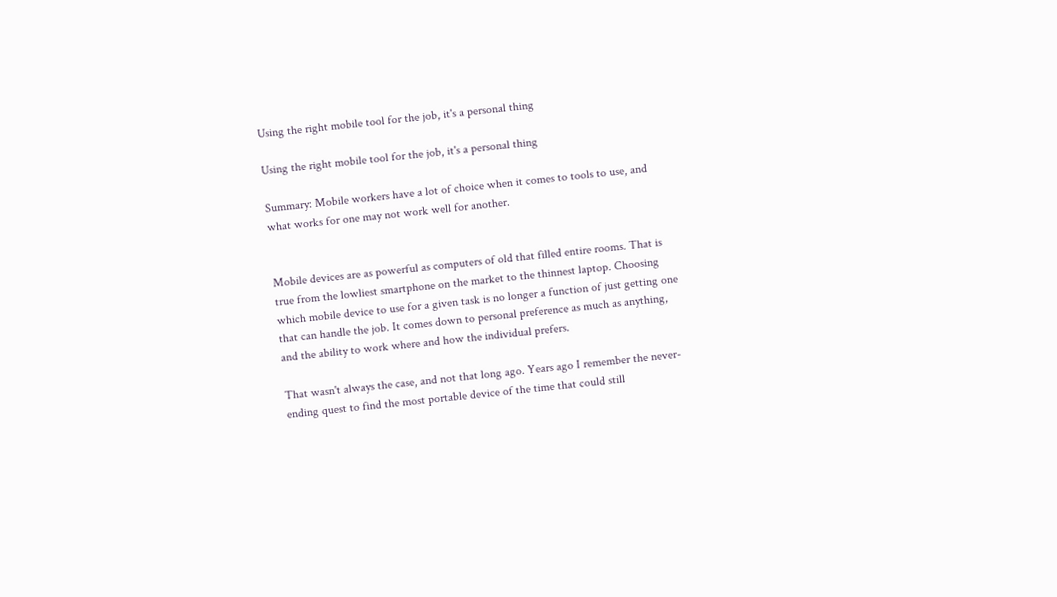Using the right mobile tool for the job, it's a personal thing

Using the right mobile tool for the job, it's a personal thing

Summary: Mobile workers have a lot of choice when it comes to tools to use, and what works for one may not work well for another.


Mobile devices are as powerful as computers of old that filled entire rooms. That is true from the lowliest smartphone on the market to the thinnest laptop. Choosing which mobile device to use for a given task is no longer a function of just getting one that can handle the job. It comes down to personal preference as much as anything, and the ability to work where and how the individual prefers.

That wasn't always the case, and not that long ago. Years ago I remember the never-ending quest to find the most portable device of the time that could still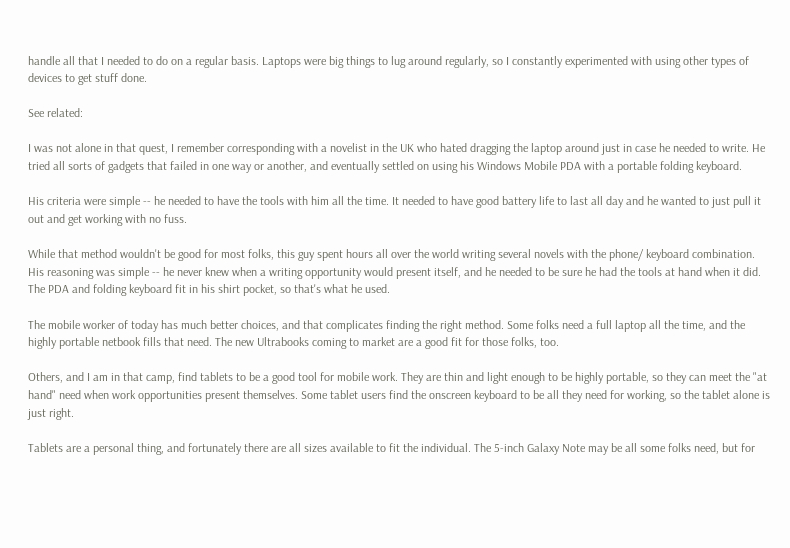handle all that I needed to do on a regular basis. Laptops were big things to lug around regularly, so I constantly experimented with using other types of devices to get stuff done.

See related:

I was not alone in that quest, I remember corresponding with a novelist in the UK who hated dragging the laptop around just in case he needed to write. He tried all sorts of gadgets that failed in one way or another, and eventually settled on using his Windows Mobile PDA with a portable folding keyboard.

His criteria were simple -- he needed to have the tools with him all the time. It needed to have good battery life to last all day and he wanted to just pull it out and get working with no fuss.

While that method wouldn't be good for most folks, this guy spent hours all over the world writing several novels with the phone/ keyboard combination. His reasoning was simple -- he never knew when a writing opportunity would present itself, and he needed to be sure he had the tools at hand when it did. The PDA and folding keyboard fit in his shirt pocket, so that's what he used.

The mobile worker of today has much better choices, and that complicates finding the right method. Some folks need a full laptop all the time, and the highly portable netbook fills that need. The new Ultrabooks coming to market are a good fit for those folks, too.

Others, and I am in that camp, find tablets to be a good tool for mobile work. They are thin and light enough to be highly portable, so they can meet the "at hand" need when work opportunities present themselves. Some tablet users find the onscreen keyboard to be all they need for working, so the tablet alone is just right.

Tablets are a personal thing, and fortunately there are all sizes available to fit the individual. The 5-inch Galaxy Note may be all some folks need, but for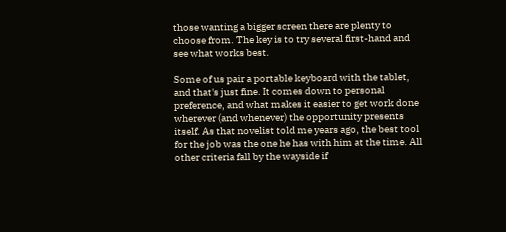those wanting a bigger screen there are plenty to choose from. The key is to try several first-hand and see what works best.

Some of us pair a portable keyboard with the tablet, and that's just fine. It comes down to personal preference, and what makes it easier to get work done wherever (and whenever) the opportunity presents itself. As that novelist told me years ago, the best tool for the job was the one he has with him at the time. All other criteria fall by the wayside if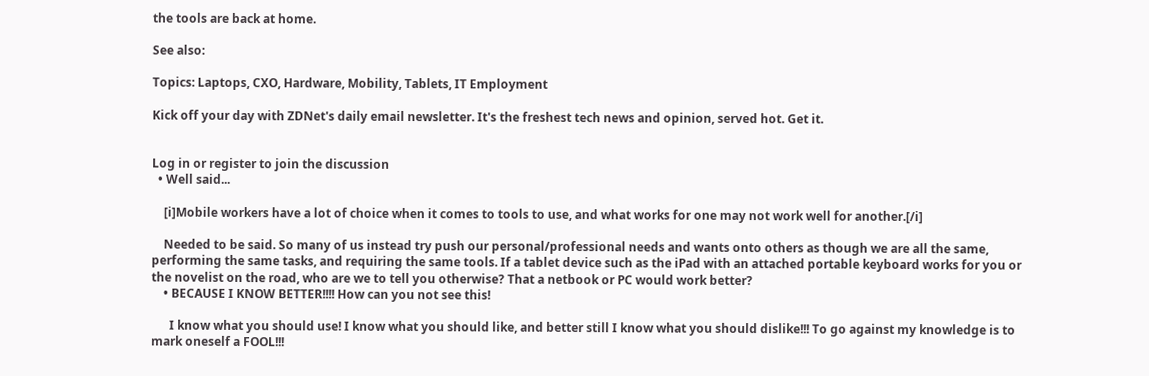the tools are back at home.

See also:

Topics: Laptops, CXO, Hardware, Mobility, Tablets, IT Employment

Kick off your day with ZDNet's daily email newsletter. It's the freshest tech news and opinion, served hot. Get it.


Log in or register to join the discussion
  • Well said...

    [i]Mobile workers have a lot of choice when it comes to tools to use, and what works for one may not work well for another.[/i]

    Needed to be said. So many of us instead try push our personal/professional needs and wants onto others as though we are all the same, performing the same tasks, and requiring the same tools. If a tablet device such as the iPad with an attached portable keyboard works for you or the novelist on the road, who are we to tell you otherwise? That a netbook or PC would work better?
    • BECAUSE I KNOW BETTER!!!! How can you not see this!

      I know what you should use! I know what you should like, and better still I know what you should dislike!!! To go against my knowledge is to mark oneself a FOOL!!!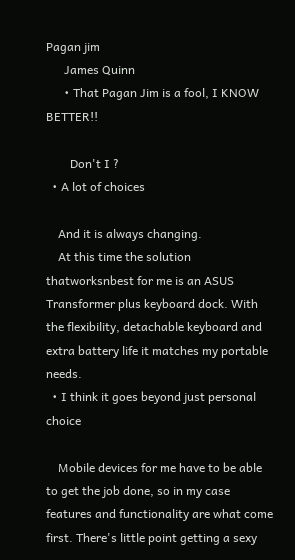Pagan jim
      James Quinn
      • That Pagan Jim is a fool, I KNOW BETTER!!

        Don't I ?
  • A lot of choices

    And it is always changing.
    At this time the solution thatworksnbest for me is an ASUS Transformer plus keyboard dock. With the flexibility, detachable keyboard and extra battery life it matches my portable needs.
  • I think it goes beyond just personal choice

    Mobile devices for me have to be able to get the job done, so in my case features and functionality are what come first. There's little point getting a sexy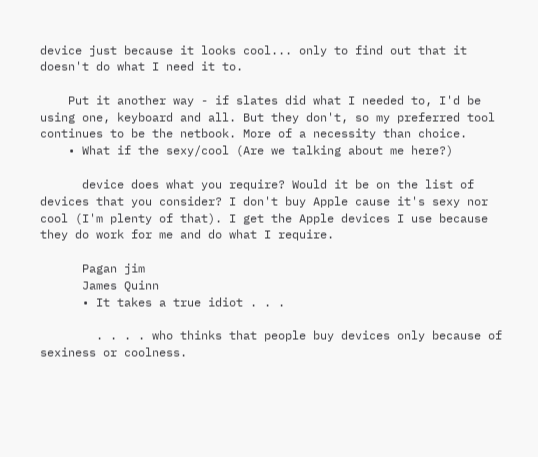device just because it looks cool... only to find out that it doesn't do what I need it to.

    Put it another way - if slates did what I needed to, I'd be using one, keyboard and all. But they don't, so my preferred tool continues to be the netbook. More of a necessity than choice.
    • What if the sexy/cool (Are we talking about me here?)

      device does what you require? Would it be on the list of devices that you consider? I don't buy Apple cause it's sexy nor cool (I'm plenty of that). I get the Apple devices I use because they do work for me and do what I require.

      Pagan jim
      James Quinn
      • It takes a true idiot . . .

        . . . . who thinks that people buy devices only because of sexiness or coolness.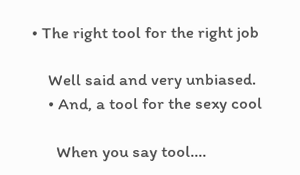• The right tool for the right job

    Well said and very unbiased.
    • And, a tool for the sexy cool

      When you say tool....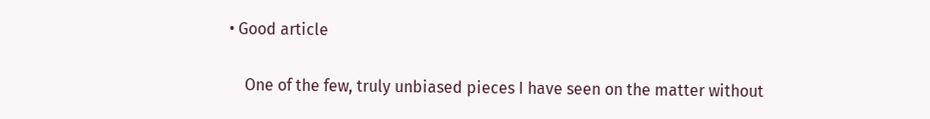• Good article

    One of the few, truly unbiased pieces I have seen on the matter without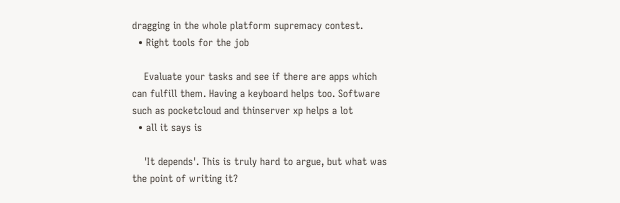dragging in the whole platform supremacy contest.
  • Right tools for the job

    Evaluate your tasks and see if there are apps which can fulfill them. Having a keyboard helps too. Software such as pocketcloud and thinserver xp helps a lot
  • all it says is

    'It depends'. This is truly hard to argue, but what was the point of writing it?